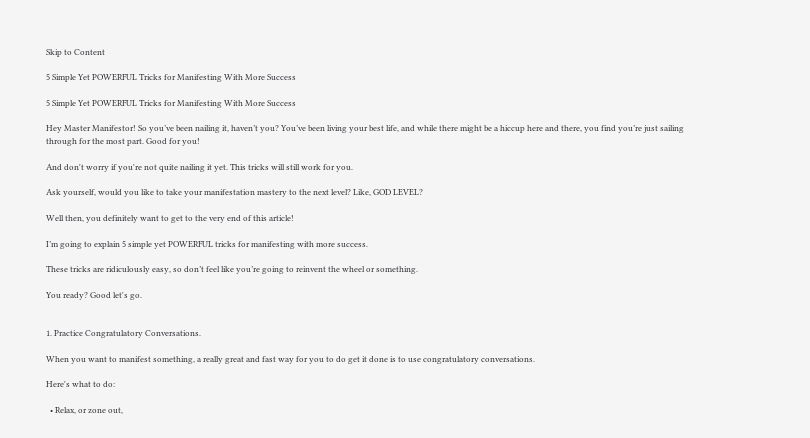Skip to Content

5 Simple Yet POWERFUL Tricks for Manifesting With More Success

5 Simple Yet POWERFUL Tricks for Manifesting With More Success

Hey Master Manifestor! So you’ve been nailing it, haven’t you? You’ve been living your best life, and while there might be a hiccup here and there, you find you’re just sailing through for the most part. Good for you!

And don't worry if you're not quite nailing it yet. This tricks will still work for you.

Ask yourself, would you like to take your manifestation mastery to the next level? Like, GOD LEVEL?

Well then, you definitely want to get to the very end of this article!

I’m going to explain 5 simple yet POWERFUL tricks for manifesting with more success.

These tricks are ridiculously easy, so don’t feel like you’re going to reinvent the wheel or something.

You ready? Good let's go.


1. Practice Congratulatory Conversations.

When you want to manifest something, a really great and fast way for you to do get it done is to use congratulatory conversations.

Here's what to do:

  • Relax, or zone out,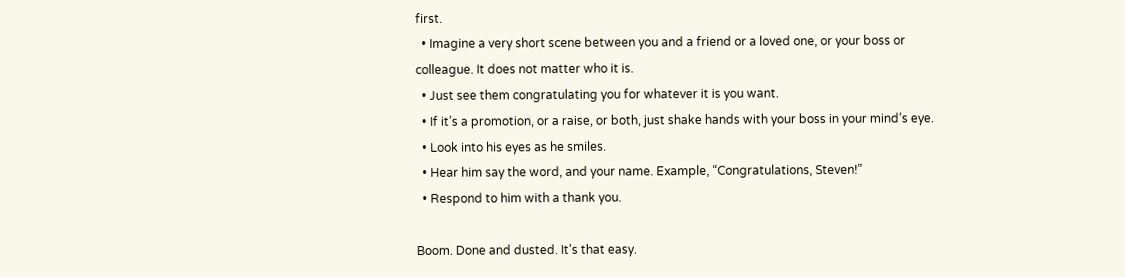first.
  • Imagine a very short scene between you and a friend or a loved one, or your boss or colleague. It does not matter who it is.
  • Just see them congratulating you for whatever it is you want.
  • If it’s a promotion, or a raise, or both, just shake hands with your boss in your mind’s eye.
  • Look into his eyes as he smiles.
  • Hear him say the word, and your name. Example, “Congratulations, Steven!”
  • Respond to him with a thank you.

Boom. Done and dusted. It’s that easy.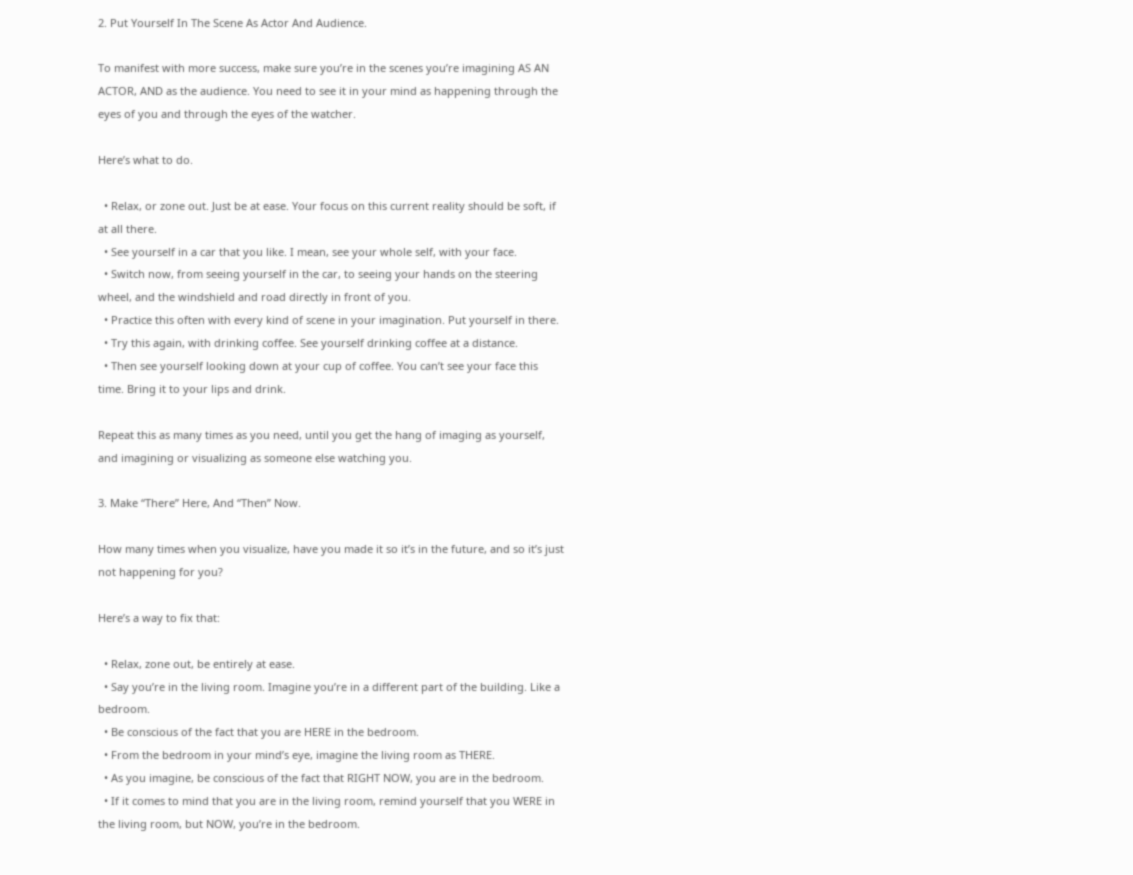2. Put Yourself In The Scene As Actor And Audience.

To manifest with more success, make sure you’re in the scenes you’re imagining AS AN ACTOR, AND as the audience. You need to see it in your mind as happening through the eyes of you and through the eyes of the watcher.

Here’s what to do.

  • Relax, or zone out. Just be at ease. Your focus on this current reality should be soft, if at all there.
  • See yourself in a car that you like. I mean, see your whole self, with your face.
  • Switch now, from seeing yourself in the car, to seeing your hands on the steering wheel, and the windshield and road directly in front of you.
  • Practice this often with every kind of scene in your imagination. Put yourself in there.
  • Try this again, with drinking coffee. See yourself drinking coffee at a distance.
  • Then see yourself looking down at your cup of coffee. You can’t see your face this time. Bring it to your lips and drink.

Repeat this as many times as you need, until you get the hang of imaging as yourself, and imagining or visualizing as someone else watching you.

3. Make “There” Here, And “Then” Now.

How many times when you visualize, have you made it so it’s in the future, and so it’s just not happening for you?

Here’s a way to fix that:

  • Relax, zone out, be entirely at ease.
  • Say you’re in the living room. Imagine you’re in a different part of the building. Like a bedroom.
  • Be conscious of the fact that you are HERE in the bedroom.
  • From the bedroom in your mind’s eye, imagine the living room as THERE.
  • As you imagine, be conscious of the fact that RIGHT NOW, you are in the bedroom.
  • If it comes to mind that you are in the living room, remind yourself that you WERE in the living room, but NOW, you’re in the bedroom.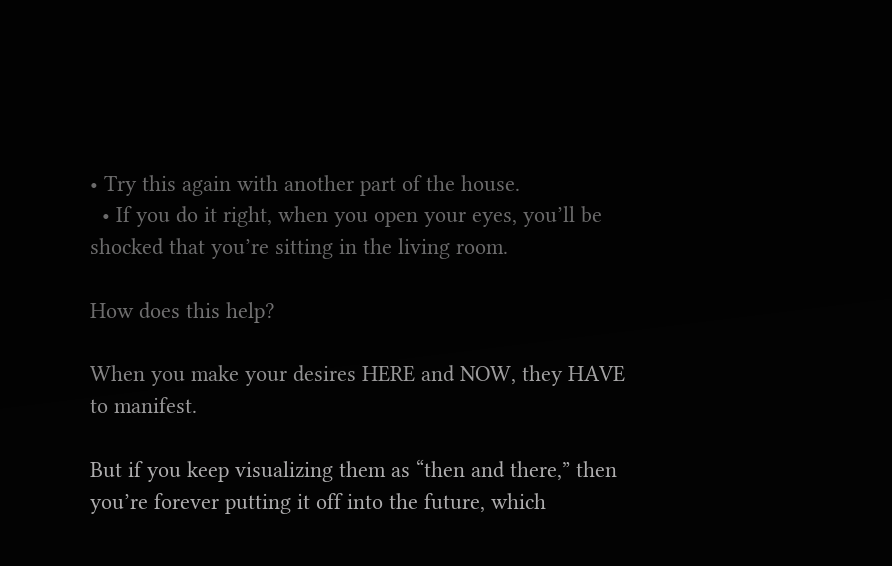• Try this again with another part of the house.
  • If you do it right, when you open your eyes, you’ll be shocked that you’re sitting in the living room.

How does this help?

When you make your desires HERE and NOW, they HAVE to manifest.

But if you keep visualizing them as “then and there,” then you’re forever putting it off into the future, which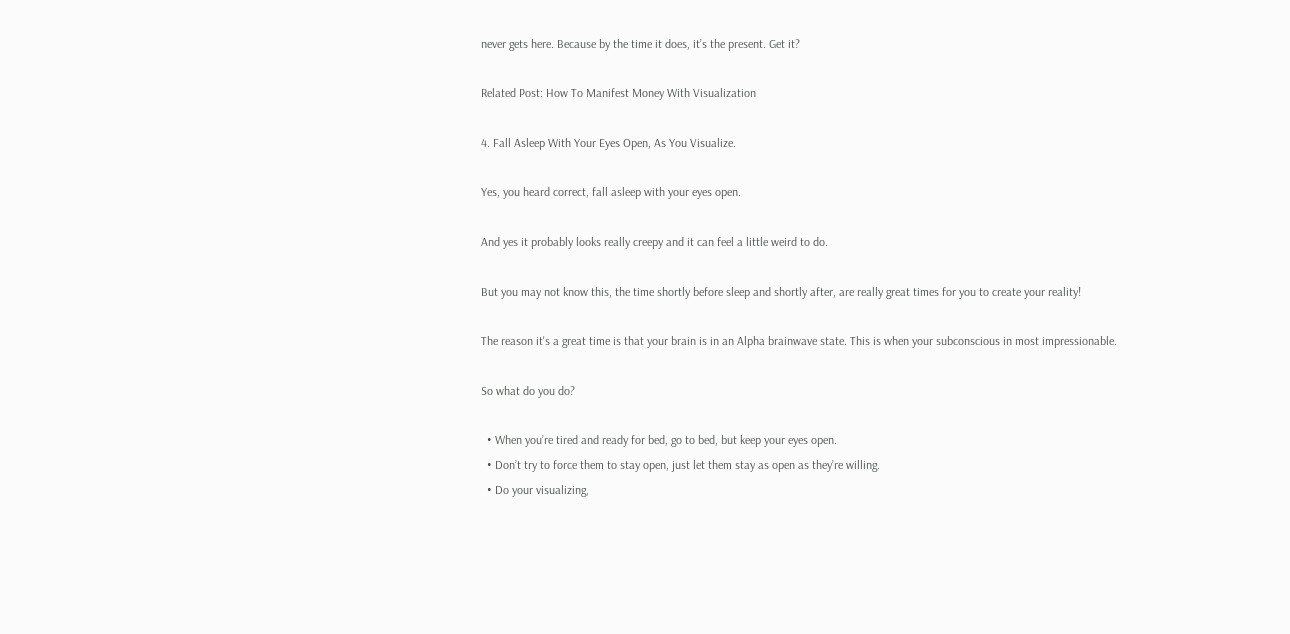never gets here. Because by the time it does, it’s the present. Get it?

Related Post: How To Manifest Money With Visualization

4. Fall Asleep With Your Eyes Open, As You Visualize.

Yes, you heard correct, fall asleep with your eyes open.

And yes it probably looks really creepy and it can feel a little weird to do.

But you may not know this, the time shortly before sleep and shortly after, are really great times for you to create your reality!

The reason it's a great time is that your brain is in an Alpha brainwave state. This is when your subconscious in most impressionable.

So what do you do?

  • When you’re tired and ready for bed, go to bed, but keep your eyes open.
  • Don’t try to force them to stay open, just let them stay as open as they’re willing.
  • Do your visualizing,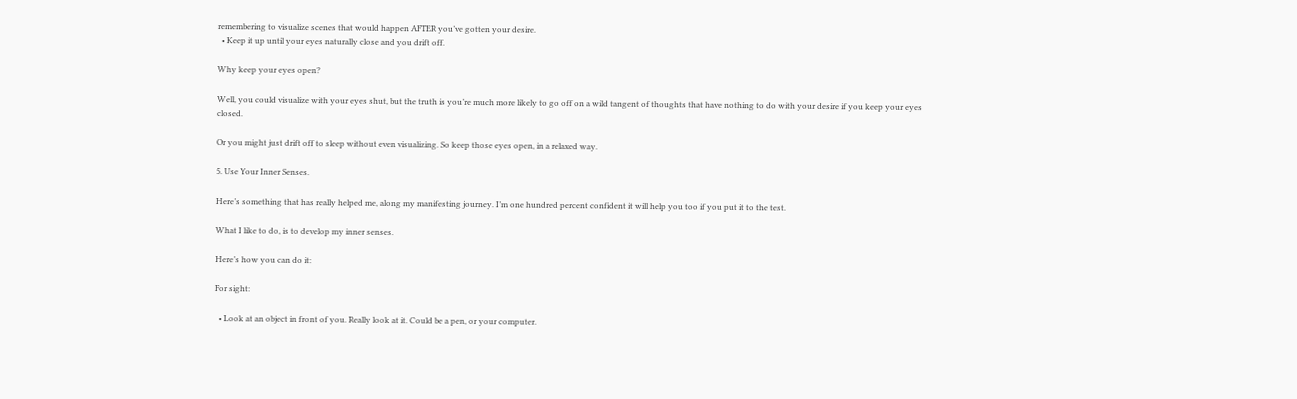remembering to visualize scenes that would happen AFTER you’ve gotten your desire.
  • Keep it up until your eyes naturally close and you drift off.

Why keep your eyes open?

Well, you could visualize with your eyes shut, but the truth is you’re much more likely to go off on a wild tangent of thoughts that have nothing to do with your desire if you keep your eyes closed.

Or you might just drift off to sleep without even visualizing. So keep those eyes open, in a relaxed way.

5. Use Your Inner Senses.

Here’s something that has really helped me, along my manifesting journey. I’m one hundred percent confident it will help you too if you put it to the test.

What I like to do, is to develop my inner senses.

Here’s how you can do it:

For sight:

  • Look at an object in front of you. Really look at it. Could be a pen, or your computer.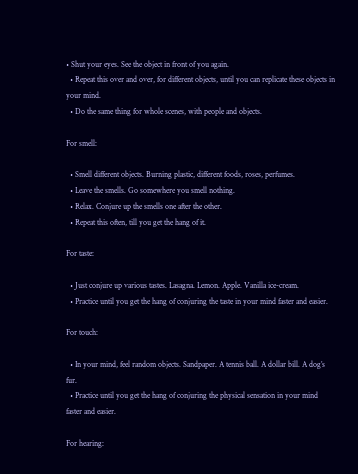• Shut your eyes. See the object in front of you again.
  • Repeat this over and over, for different objects, until you can replicate these objects in your mind.
  • Do the same thing for whole scenes, with people and objects.

For smell:

  • Smell different objects. Burning plastic, different foods, roses, perfumes.
  • Leave the smells. Go somewhere you smell nothing.
  • Relax. Conjure up the smells one after the other.
  • Repeat this often, till you get the hang of it.

For taste:

  • Just conjure up various tastes. Lasagna. Lemon. Apple. Vanilla ice-cream.
  • Practice until you get the hang of conjuring the taste in your mind faster and easier.

For touch:

  • In your mind, feel random objects. Sandpaper. A tennis ball. A dollar bill. A dog’s fur.
  • Practice until you get the hang of conjuring the physical sensation in your mind faster and easier.

For hearing: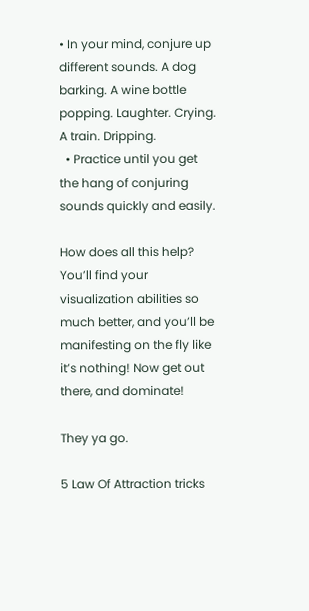• In your mind, conjure up different sounds. A dog barking. A wine bottle popping. Laughter. Crying. A train. Dripping.
  • Practice until you get the hang of conjuring sounds quickly and easily.

How does all this help? You’ll find your visualization abilities so much better, and you’ll be manifesting on the fly like it’s nothing! Now get out there, and dominate!

They ya go.

5 Law Of Attraction tricks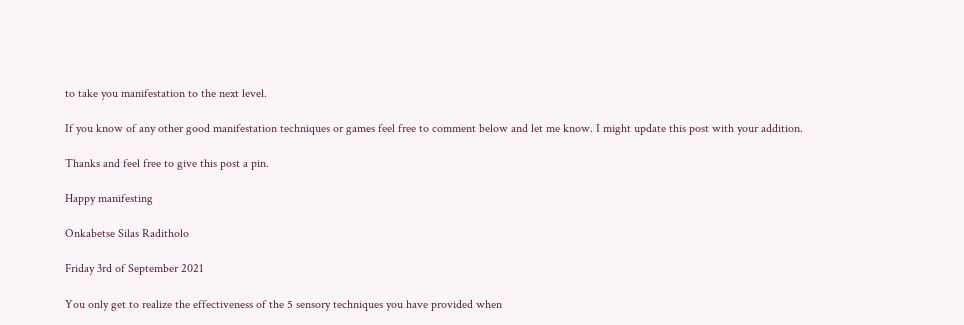to take you manifestation to the next level.

If you know of any other good manifestation techniques or games feel free to comment below and let me know. I might update this post with your addition.

Thanks and feel free to give this post a pin.

Happy manifesting

Onkabetse Silas Raditholo

Friday 3rd of September 2021

You only get to realize the effectiveness of the 5 sensory techniques you have provided when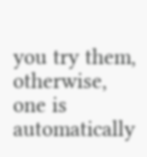you try them, otherwise, one is automatically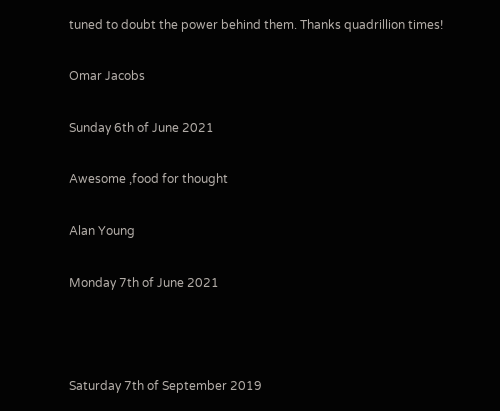tuned to doubt the power behind them. Thanks quadrillion times!

Omar Jacobs

Sunday 6th of June 2021

Awesome ,food for thought

Alan Young

Monday 7th of June 2021



Saturday 7th of September 2019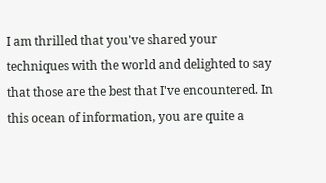I am thrilled that you've shared your techniques with the world and delighted to say that those are the best that I've encountered. In this ocean of information, you are quite a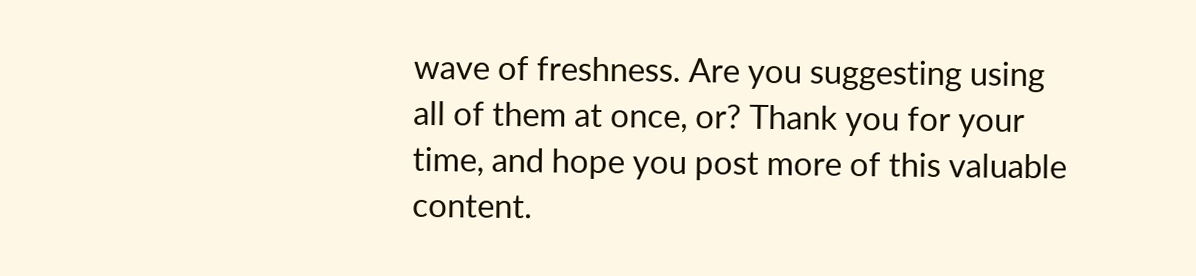wave of freshness. Are you suggesting using all of them at once, or? Thank you for your time, and hope you post more of this valuable content.